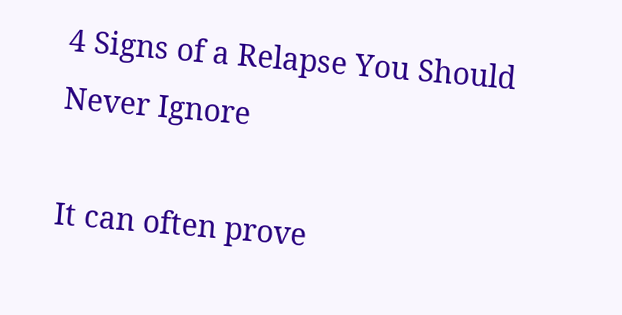4 Signs of a Relapse You Should Never Ignore

It can often prove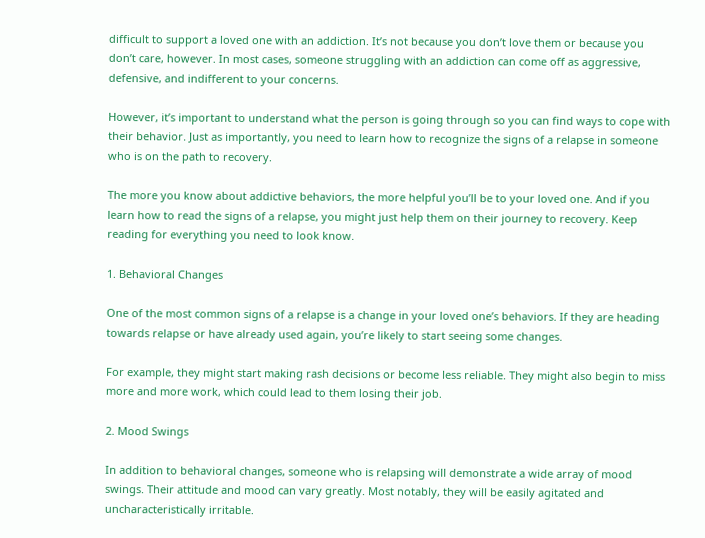difficult to support a loved one with an addiction. It’s not because you don’t love them or because you don’t care, however. In most cases, someone struggling with an addiction can come off as aggressive, defensive, and indifferent to your concerns.

However, it’s important to understand what the person is going through so you can find ways to cope with their behavior. Just as importantly, you need to learn how to recognize the signs of a relapse in someone who is on the path to recovery.

The more you know about addictive behaviors, the more helpful you’ll be to your loved one. And if you learn how to read the signs of a relapse, you might just help them on their journey to recovery. Keep reading for everything you need to look know.

1. Behavioral Changes

One of the most common signs of a relapse is a change in your loved one’s behaviors. If they are heading towards relapse or have already used again, you’re likely to start seeing some changes.

For example, they might start making rash decisions or become less reliable. They might also begin to miss more and more work, which could lead to them losing their job.

2. Mood Swings

In addition to behavioral changes, someone who is relapsing will demonstrate a wide array of mood swings. Their attitude and mood can vary greatly. Most notably, they will be easily agitated and uncharacteristically irritable.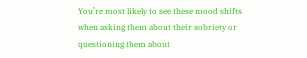You’re most likely to see these mood shifts when asking them about their sobriety or questioning them about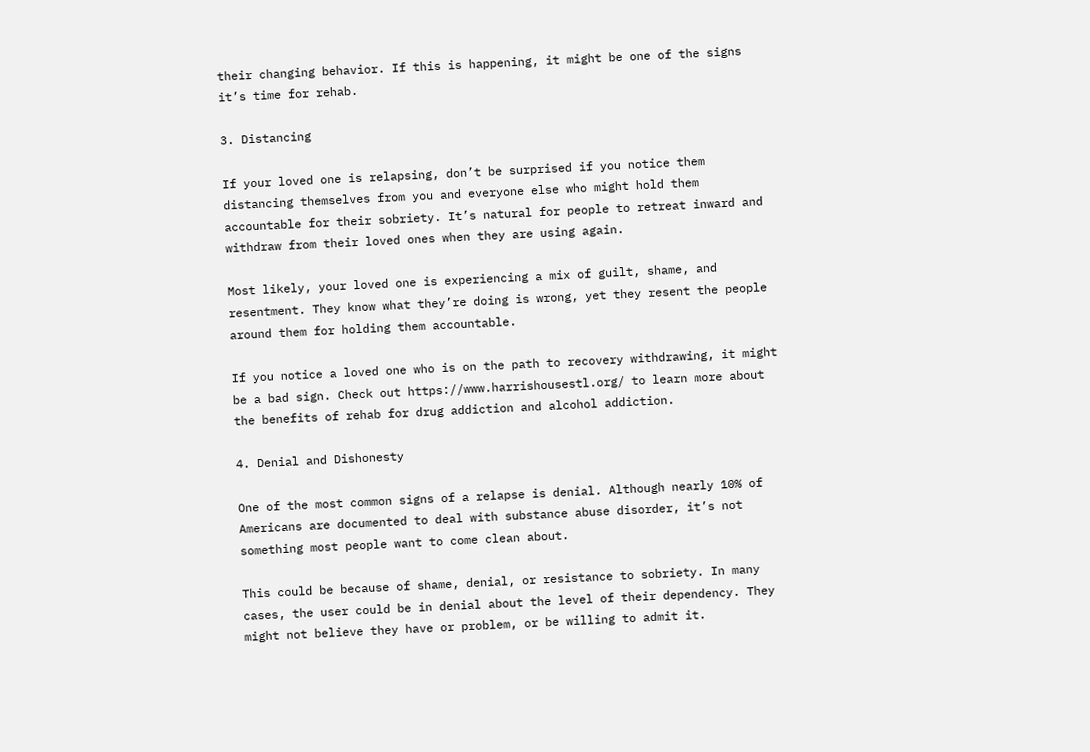their changing behavior. If this is happening, it might be one of the signs it’s time for rehab.

3. Distancing

If your loved one is relapsing, don’t be surprised if you notice them distancing themselves from you and everyone else who might hold them accountable for their sobriety. It’s natural for people to retreat inward and withdraw from their loved ones when they are using again.

Most likely, your loved one is experiencing a mix of guilt, shame, and resentment. They know what they’re doing is wrong, yet they resent the people around them for holding them accountable.

If you notice a loved one who is on the path to recovery withdrawing, it might be a bad sign. Check out https://www.harrishousestl.org/ to learn more about the benefits of rehab for drug addiction and alcohol addiction.

4. Denial and Dishonesty

One of the most common signs of a relapse is denial. Although nearly 10% of Americans are documented to deal with substance abuse disorder, it’s not something most people want to come clean about.

This could be because of shame, denial, or resistance to sobriety. In many cases, the user could be in denial about the level of their dependency. They might not believe they have or problem, or be willing to admit it.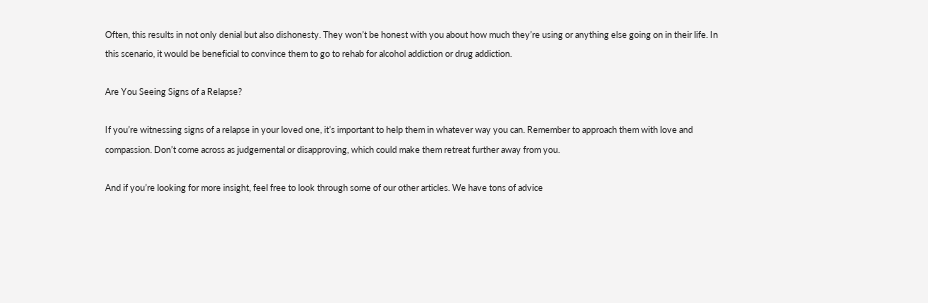Often, this results in not only denial but also dishonesty. They won’t be honest with you about how much they’re using or anything else going on in their life. In this scenario, it would be beneficial to convince them to go to rehab for alcohol addiction or drug addiction.

Are You Seeing Signs of a Relapse?

If you’re witnessing signs of a relapse in your loved one, it’s important to help them in whatever way you can. Remember to approach them with love and compassion. Don’t come across as judgemental or disapproving, which could make them retreat further away from you.

And if you’re looking for more insight, feel free to look through some of our other articles. We have tons of advice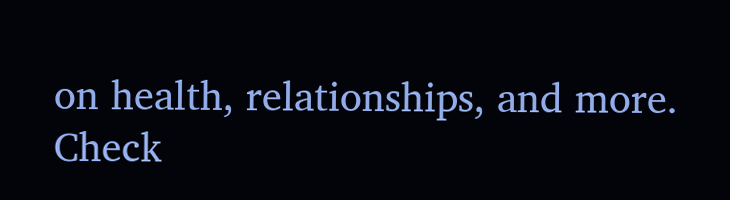on health, relationships, and more. Check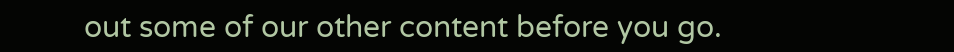out some of our other content before you go.